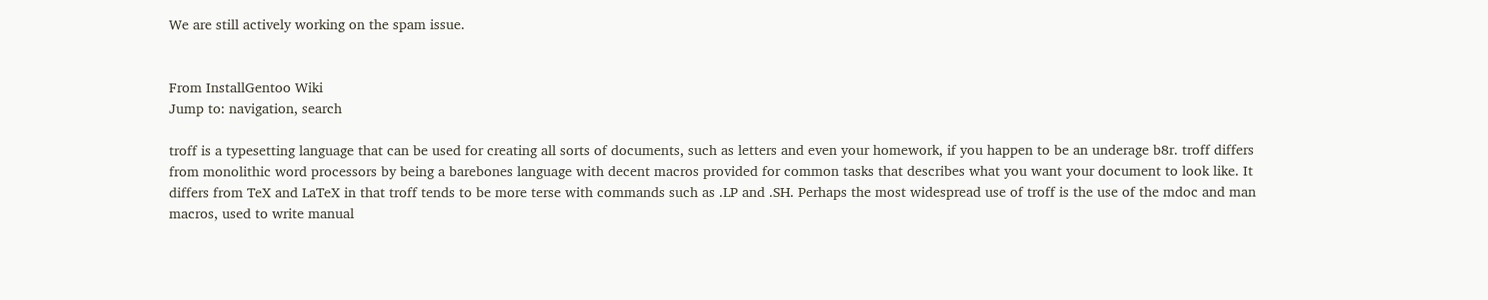We are still actively working on the spam issue.


From InstallGentoo Wiki
Jump to: navigation, search

troff is a typesetting language that can be used for creating all sorts of documents, such as letters and even your homework, if you happen to be an underage b8r. troff differs from monolithic word processors by being a barebones language with decent macros provided for common tasks that describes what you want your document to look like. It differs from TeX and LaTeX in that troff tends to be more terse with commands such as .LP and .SH. Perhaps the most widespread use of troff is the use of the mdoc and man macros, used to write manual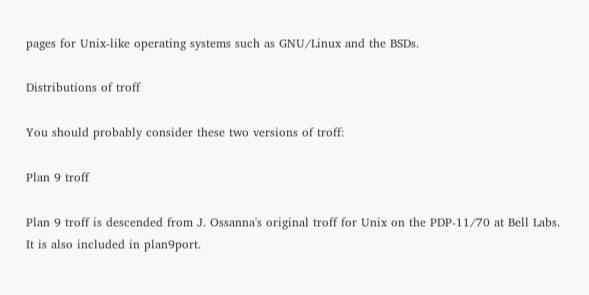pages for Unix-like operating systems such as GNU/Linux and the BSDs.

Distributions of troff

You should probably consider these two versions of troff:

Plan 9 troff

Plan 9 troff is descended from J. Ossanna's original troff for Unix on the PDP-11/70 at Bell Labs. It is also included in plan9port.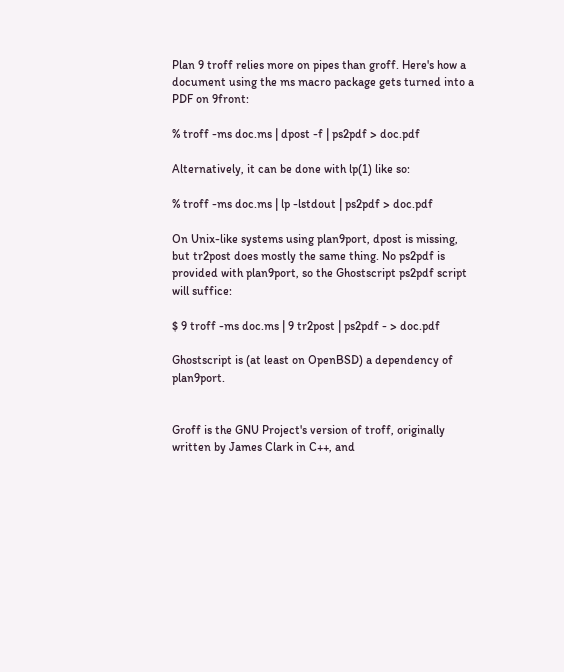Plan 9 troff relies more on pipes than groff. Here's how a document using the ms macro package gets turned into a PDF on 9front:

% troff -ms doc.ms | dpost -f | ps2pdf > doc.pdf

Alternatively, it can be done with lp(1) like so:

% troff -ms doc.ms | lp -lstdout | ps2pdf > doc.pdf

On Unix-like systems using plan9port, dpost is missing, but tr2post does mostly the same thing. No ps2pdf is provided with plan9port, so the Ghostscript ps2pdf script will suffice:

$ 9 troff -ms doc.ms | 9 tr2post | ps2pdf - > doc.pdf

Ghostscript is (at least on OpenBSD) a dependency of plan9port.


Groff is the GNU Project's version of troff, originally written by James Clark in C++, and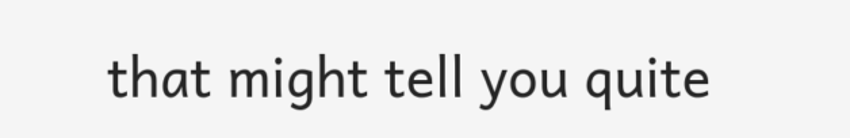that might tell you quite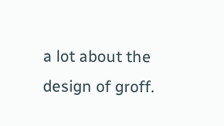a lot about the design of groff.